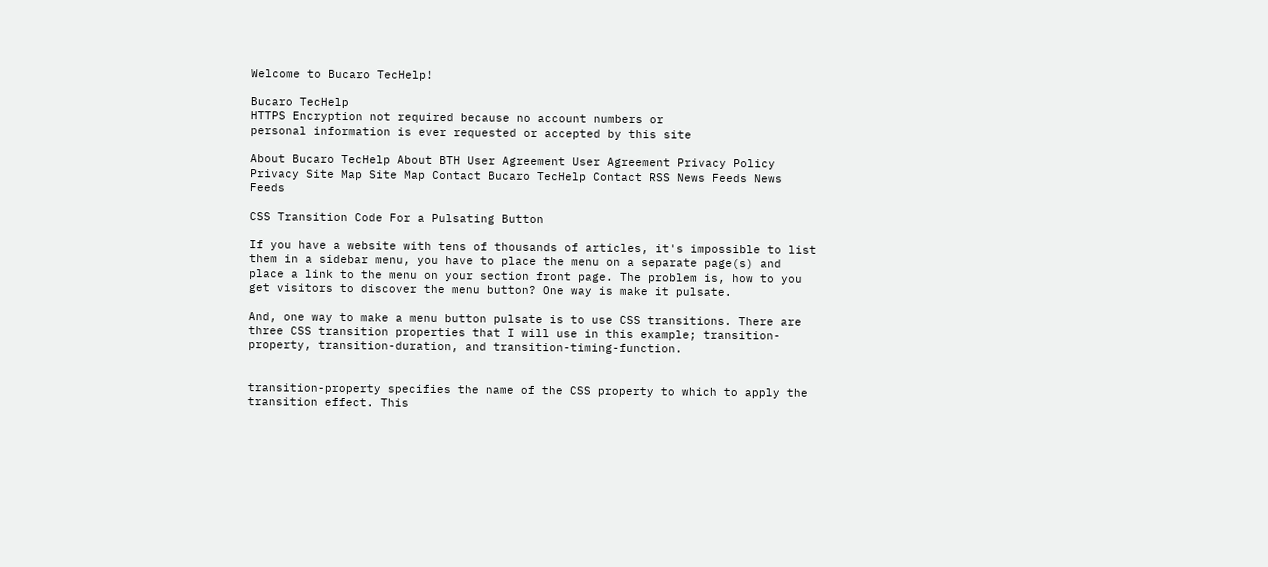Welcome to Bucaro TecHelp!

Bucaro TecHelp
HTTPS Encryption not required because no account numbers or
personal information is ever requested or accepted by this site

About Bucaro TecHelp About BTH User Agreement User Agreement Privacy Policy Privacy Site Map Site Map Contact Bucaro TecHelp Contact RSS News Feeds News Feeds

CSS Transition Code For a Pulsating Button

If you have a website with tens of thousands of articles, it's impossible to list them in a sidebar menu, you have to place the menu on a separate page(s) and place a link to the menu on your section front page. The problem is, how to you get visitors to discover the menu button? One way is make it pulsate.

And, one way to make a menu button pulsate is to use CSS transitions. There are three CSS transition properties that I will use in this example; transition-property, transition-duration, and transition-timing-function.


transition-property specifies the name of the CSS property to which to apply the transition effect. This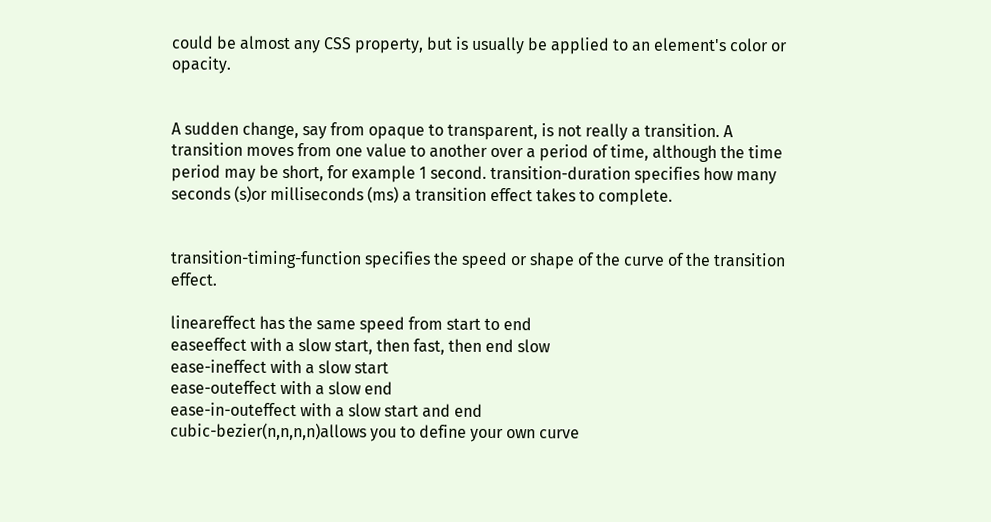could be almost any CSS property, but is usually be applied to an element's color or opacity.


A sudden change, say from opaque to transparent, is not really a transition. A transition moves from one value to another over a period of time, although the time period may be short, for example 1 second. transition-duration specifies how many seconds (s)or milliseconds (ms) a transition effect takes to complete.


transition-timing-function specifies the speed or shape of the curve of the transition effect.

lineareffect has the same speed from start to end
easeeffect with a slow start, then fast, then end slow
ease-ineffect with a slow start
ease-outeffect with a slow end
ease-in-outeffect with a slow start and end
cubic-bezier(n,n,n,n)allows you to define your own curve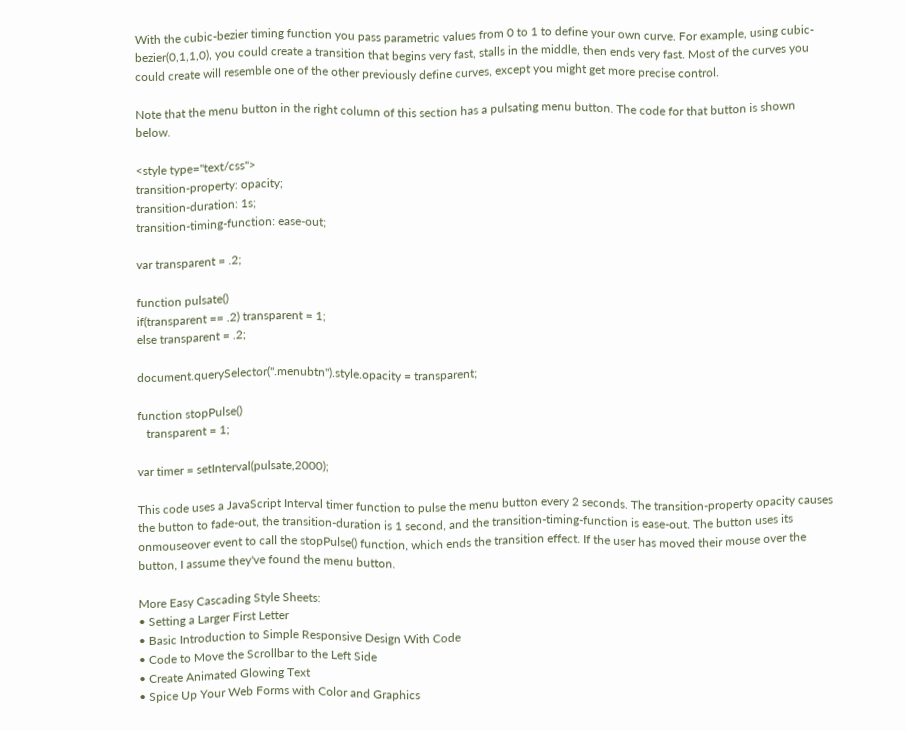With the cubic-bezier timing function you pass parametric values from 0 to 1 to define your own curve. For example, using cubic-bezier(0,1,1,0), you could create a transition that begins very fast, stalls in the middle, then ends very fast. Most of the curves you could create will resemble one of the other previously define curves, except you might get more precise control.

Note that the menu button in the right column of this section has a pulsating menu button. The code for that button is shown below.

<style type="text/css">
transition-property: opacity;
transition-duration: 1s;
transition-timing-function: ease-out;

var transparent = .2;

function pulsate()
if(transparent == .2) transparent = 1;
else transparent = .2;

document.querySelector(".menubtn").style.opacity = transparent;

function stopPulse()
   transparent = 1;

var timer = setInterval(pulsate,2000);

This code uses a JavaScript Interval timer function to pulse the menu button every 2 seconds. The transition-property opacity causes the button to fade-out, the transition-duration is 1 second, and the transition-timing-function is ease-out. The button uses its onmouseover event to call the stopPulse() function, which ends the transition effect. If the user has moved their mouse over the button, I assume they've found the menu button.

More Easy Cascading Style Sheets:
• Setting a Larger First Letter
• Basic Introduction to Simple Responsive Design With Code
• Code to Move the Scrollbar to the Left Side
• Create Animated Glowing Text
• Spice Up Your Web Forms with Color and Graphics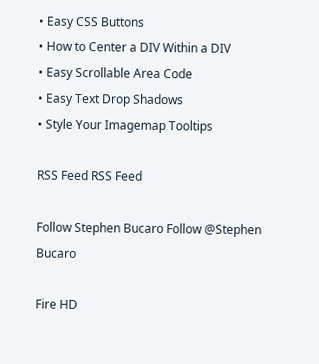• Easy CSS Buttons
• How to Center a DIV Within a DIV
• Easy Scrollable Area Code
• Easy Text Drop Shadows
• Style Your Imagemap Tooltips

RSS Feed RSS Feed

Follow Stephen Bucaro Follow @Stephen Bucaro

Fire HD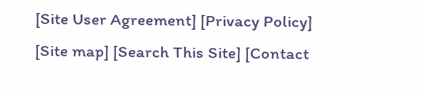[Site User Agreement] [Privacy Policy] [Site map] [Search This Site] [Contact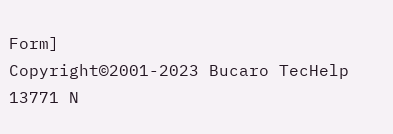Form]
Copyright©2001-2023 Bucaro TecHelp 13771 N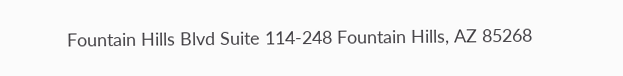Fountain Hills Blvd Suite 114-248 Fountain Hills, AZ 85268